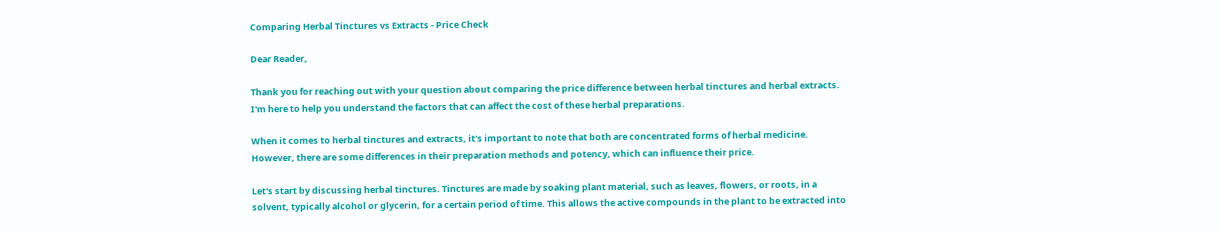Comparing Herbal Tinctures vs Extracts - Price Check

Dear Reader,

Thank you for reaching out with your question about comparing the price difference between herbal tinctures and herbal extracts. I'm here to help you understand the factors that can affect the cost of these herbal preparations.

When it comes to herbal tinctures and extracts, it's important to note that both are concentrated forms of herbal medicine. However, there are some differences in their preparation methods and potency, which can influence their price.

Let's start by discussing herbal tinctures. Tinctures are made by soaking plant material, such as leaves, flowers, or roots, in a solvent, typically alcohol or glycerin, for a certain period of time. This allows the active compounds in the plant to be extracted into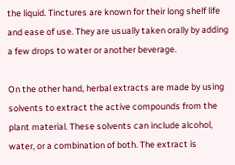the liquid. Tinctures are known for their long shelf life and ease of use. They are usually taken orally by adding a few drops to water or another beverage.

On the other hand, herbal extracts are made by using solvents to extract the active compounds from the plant material. These solvents can include alcohol, water, or a combination of both. The extract is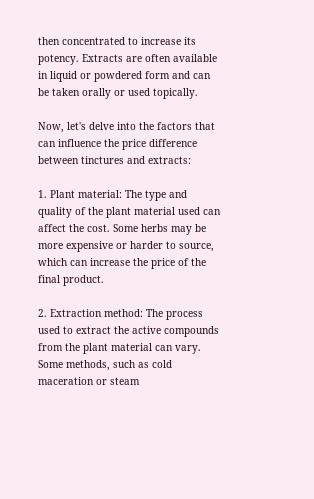then concentrated to increase its potency. Extracts are often available in liquid or powdered form and can be taken orally or used topically.

Now, let's delve into the factors that can influence the price difference between tinctures and extracts:

1. Plant material: The type and quality of the plant material used can affect the cost. Some herbs may be more expensive or harder to source, which can increase the price of the final product.

2. Extraction method: The process used to extract the active compounds from the plant material can vary. Some methods, such as cold maceration or steam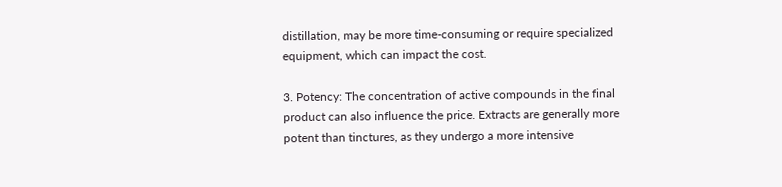distillation, may be more time-consuming or require specialized equipment, which can impact the cost.

3. Potency: The concentration of active compounds in the final product can also influence the price. Extracts are generally more potent than tinctures, as they undergo a more intensive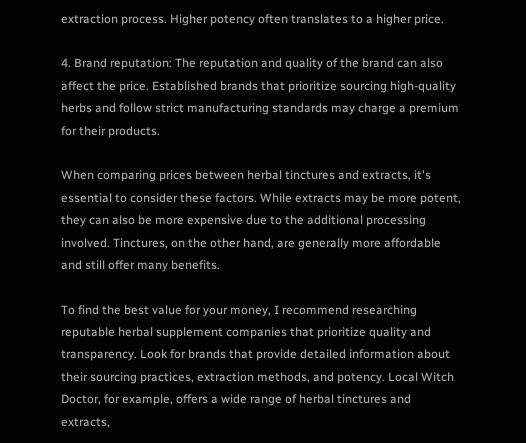extraction process. Higher potency often translates to a higher price.

4. Brand reputation: The reputation and quality of the brand can also affect the price. Established brands that prioritize sourcing high-quality herbs and follow strict manufacturing standards may charge a premium for their products.

When comparing prices between herbal tinctures and extracts, it's essential to consider these factors. While extracts may be more potent, they can also be more expensive due to the additional processing involved. Tinctures, on the other hand, are generally more affordable and still offer many benefits.

To find the best value for your money, I recommend researching reputable herbal supplement companies that prioritize quality and transparency. Look for brands that provide detailed information about their sourcing practices, extraction methods, and potency. Local Witch Doctor, for example, offers a wide range of herbal tinctures and extracts,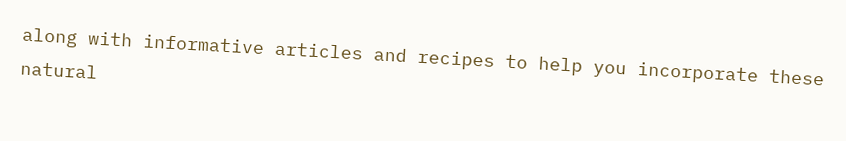along with informative articles and recipes to help you incorporate these natural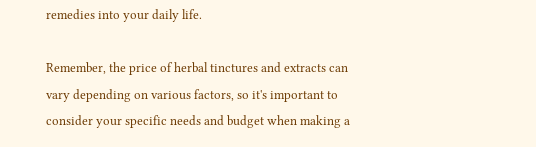remedies into your daily life.

Remember, the price of herbal tinctures and extracts can vary depending on various factors, so it's important to consider your specific needs and budget when making a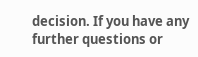decision. If you have any further questions or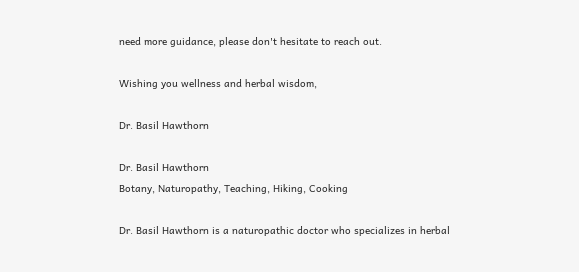need more guidance, please don't hesitate to reach out.

Wishing you wellness and herbal wisdom,

Dr. Basil Hawthorn

Dr. Basil Hawthorn
Botany, Naturopathy, Teaching, Hiking, Cooking

Dr. Basil Hawthorn is a naturopathic doctor who specializes in herbal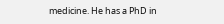medicine. He has a PhD in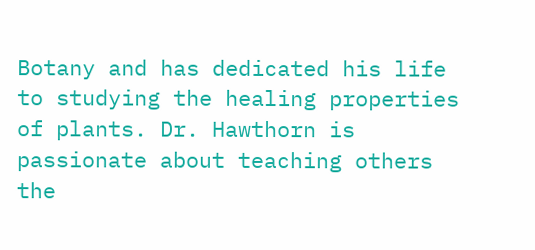Botany and has dedicated his life to studying the healing properties of plants. Dr. Hawthorn is passionate about teaching others the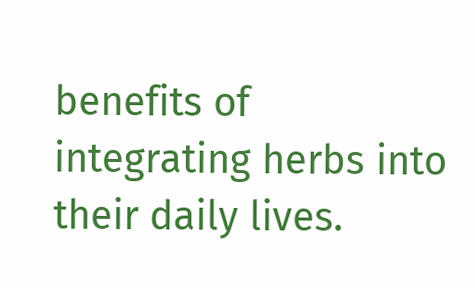benefits of integrating herbs into their daily lives.